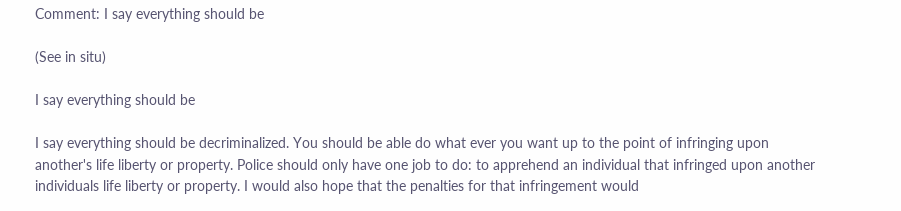Comment: I say everything should be

(See in situ)

I say everything should be

I say everything should be decriminalized. You should be able do what ever you want up to the point of infringing upon another's life liberty or property. Police should only have one job to do: to apprehend an individual that infringed upon another individuals life liberty or property. I would also hope that the penalties for that infringement would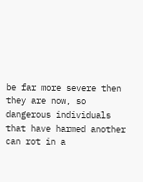be far more severe then they are now, so dangerous individuals that have harmed another can rot in a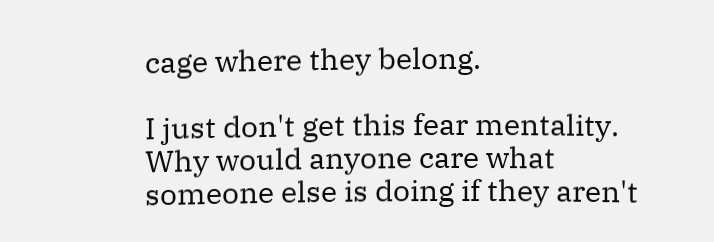cage where they belong.

I just don't get this fear mentality. Why would anyone care what someone else is doing if they aren't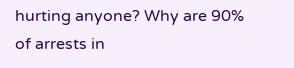hurting anyone? Why are 90% of arrests in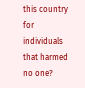this country for individuals that harmed no one?